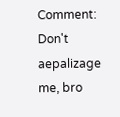Comment: Don't aepalizage me, bro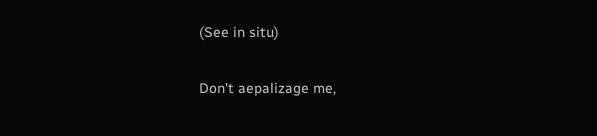(See in situ)

Don't aepalizage me,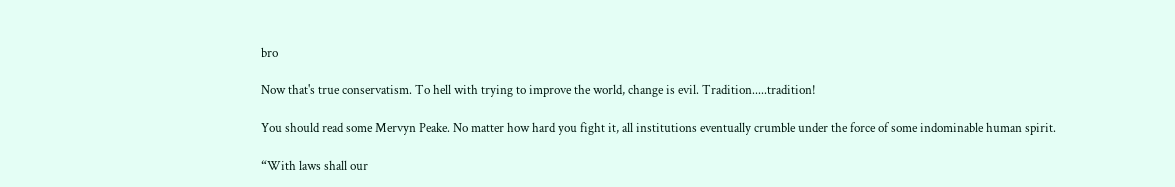bro

Now that's true conservatism. To hell with trying to improve the world, change is evil. Tradition.....tradition!

You should read some Mervyn Peake. No matter how hard you fight it, all institutions eventually crumble under the force of some indominable human spirit.

“With laws shall our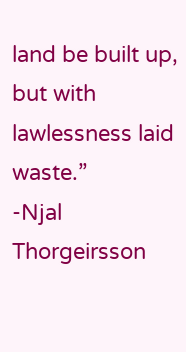land be built up, but with lawlessness laid waste.”
-Njal Thorgeirsson